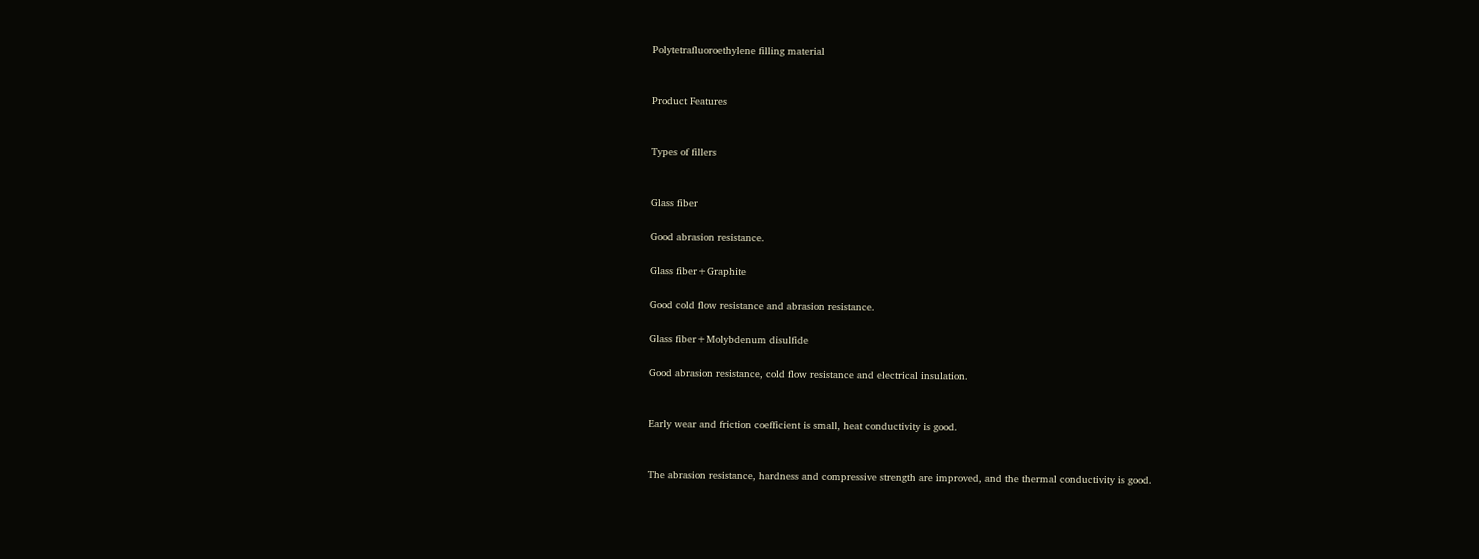Polytetrafluoroethylene filling material


Product Features


Types of fillers


Glass fiber

Good abrasion resistance.

Glass fiber+Graphite

Good cold flow resistance and abrasion resistance.

Glass fiber+Molybdenum disulfide

Good abrasion resistance, cold flow resistance and electrical insulation.


Early wear and friction coefficient is small, heat conductivity is good.


The abrasion resistance, hardness and compressive strength are improved, and the thermal conductivity is good.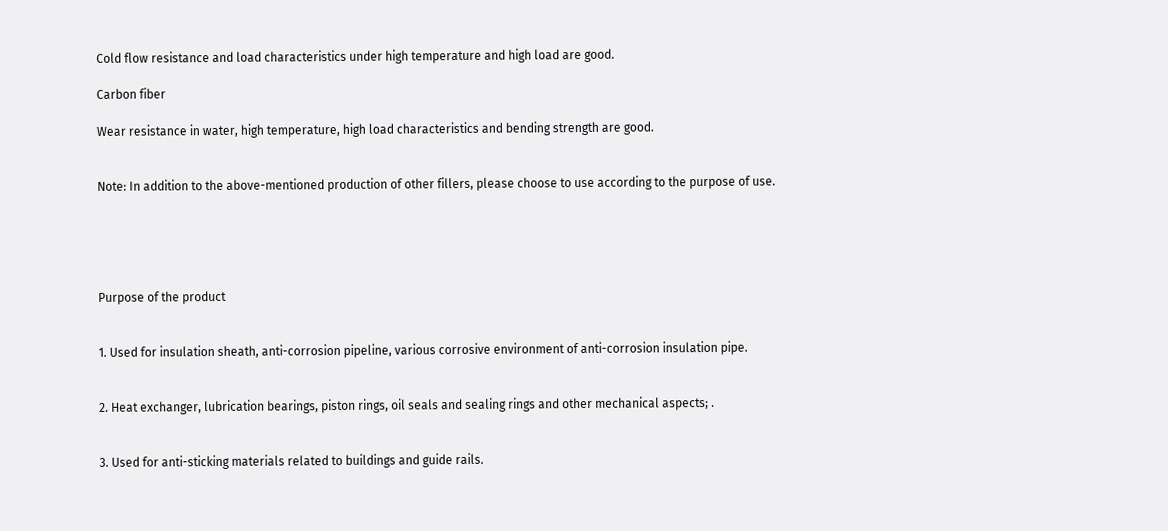Cold flow resistance and load characteristics under high temperature and high load are good.

Carbon fiber

Wear resistance in water, high temperature, high load characteristics and bending strength are good.


Note: In addition to the above-mentioned production of other fillers, please choose to use according to the purpose of use.





Purpose of the product


1. Used for insulation sheath, anti-corrosion pipeline, various corrosive environment of anti-corrosion insulation pipe.


2. Heat exchanger, lubrication bearings, piston rings, oil seals and sealing rings and other mechanical aspects; .


3. Used for anti-sticking materials related to buildings and guide rails.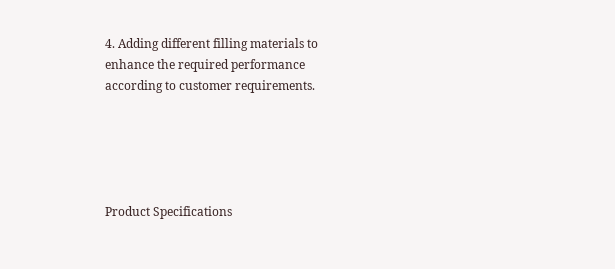4. Adding different filling materials to enhance the required performance according to customer requirements.





Product Specifications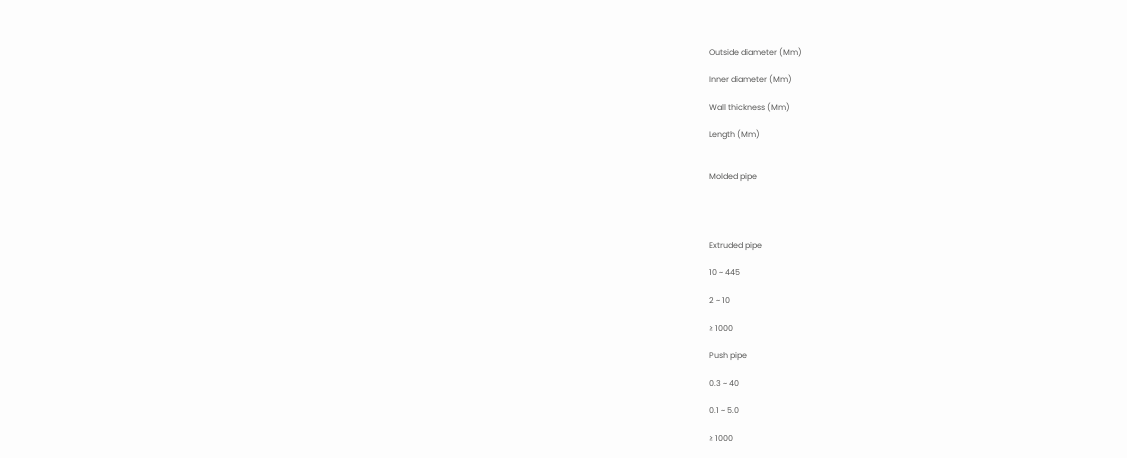Outside diameter (Mm)

Inner diameter (Mm)

Wall thickness (Mm)

Length (Mm)


Molded pipe




Extruded pipe

10 ~ 445

2 ~ 10

≥ 1000

Push pipe

0.3 ~ 40

0.1 ~ 5.0

≥ 1000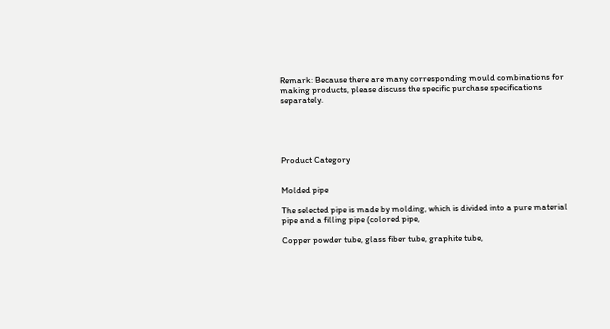Remark: Because there are many corresponding mould combinations for making products, please discuss the specific purchase specifications separately.





Product Category


Molded pipe

The selected pipe is made by molding, which is divided into a pure material pipe and a filling pipe (colored pipe,

Copper powder tube, glass fiber tube, graphite tube,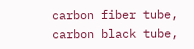carbon fiber tube, carbon black tube,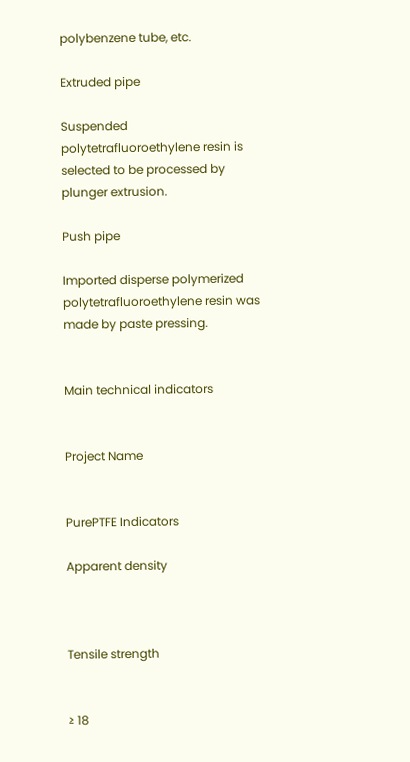polybenzene tube, etc.

Extruded pipe

Suspended polytetrafluoroethylene resin is selected to be processed by plunger extrusion.

Push pipe

Imported disperse polymerized polytetrafluoroethylene resin was made by paste pressing.


Main technical indicators


Project Name


PurePTFE Indicators

Apparent density



Tensile strength


≥ 18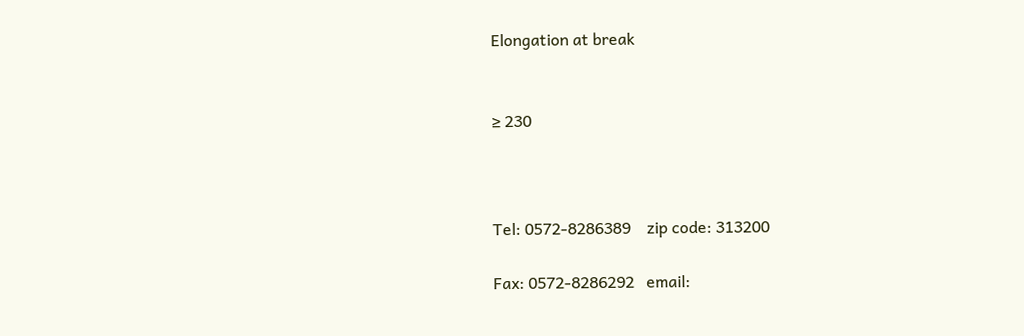Elongation at break


≥ 230



Tel: 0572-8286389    zip code: 313200

Fax: 0572-8286292   email: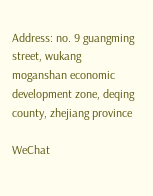Address: no. 9 guangming street, wukang moganshan economic development zone, deqing county, zhejiang province

WeChat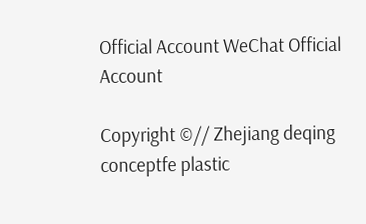Official Account WeChat Official Account

Copyright ©// Zhejiang deqing conceptfe plastic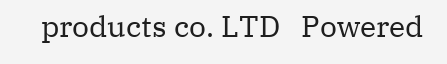products co. LTD   Powered